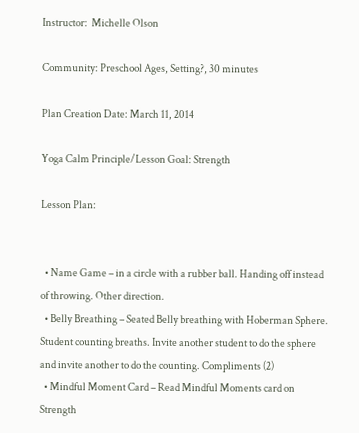Instructor:  Michelle Olson

Community: Preschool Ages, Setting?, 30 minutes

Plan Creation Date: March 11, 2014

Yoga Calm Principle/Lesson Goal: Strength

Lesson Plan:


  • Name Game – in a circle with a rubber ball. Handing off instead of throwing. Other direction.
  • Belly Breathing – Seated Belly breathing with Hoberman Sphere. Student counting breaths. Invite another student to do the sphere and invite another to do the counting. Compliments (2)
  • Mindful Moment Card – Read Mindful Moments card on Strength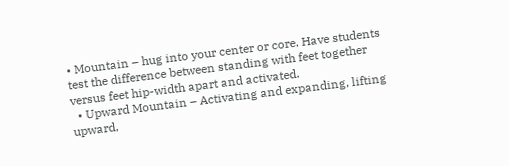• Mountain – hug into your center or core. Have students test the difference between standing with feet together versus feet hip-width apart and activated.
  • Upward Mountain – Activating and expanding, lifting upward,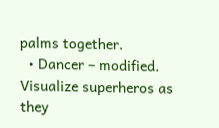palms together.
  • Dancer – modified. Visualize superheros as they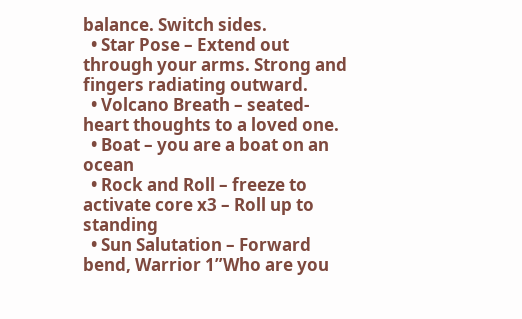balance. Switch sides.
  • Star Pose – Extend out through your arms. Strong and fingers radiating outward.
  • Volcano Breath – seated- heart thoughts to a loved one.
  • Boat – you are a boat on an ocean
  • Rock and Roll – freeze to activate core x3 – Roll up to standing
  • Sun Salutation – Forward bend, Warrior 1”Who are you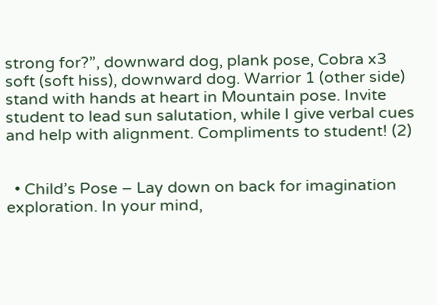strong for?”, downward dog, plank pose, Cobra x3 soft (soft hiss), downward dog. Warrior 1 (other side) stand with hands at heart in Mountain pose. Invite student to lead sun salutation, while I give verbal cues and help with alignment. Compliments to student! (2)


  • Child’s Pose – Lay down on back for imagination exploration. In your mind,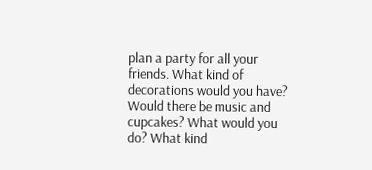plan a party for all your friends. What kind of decorations would you have? Would there be music and cupcakes? What would you do? What kind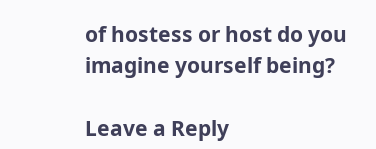of hostess or host do you imagine yourself being?

Leave a Reply